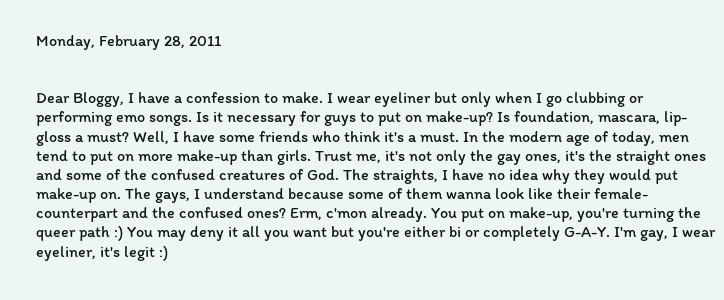Monday, February 28, 2011


Dear Bloggy, I have a confession to make. I wear eyeliner but only when I go clubbing or performing emo songs. Is it necessary for guys to put on make-up? Is foundation, mascara, lip-gloss a must? Well, I have some friends who think it's a must. In the modern age of today, men tend to put on more make-up than girls. Trust me, it's not only the gay ones, it's the straight ones and some of the confused creatures of God. The straights, I have no idea why they would put make-up on. The gays, I understand because some of them wanna look like their female-counterpart and the confused ones? Erm, c'mon already. You put on make-up, you're turning the queer path :) You may deny it all you want but you're either bi or completely G-A-Y. I'm gay, I wear eyeliner, it's legit :)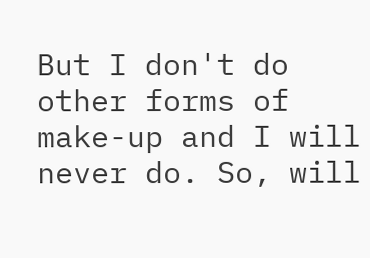But I don't do other forms of make-up and I will never do. So, will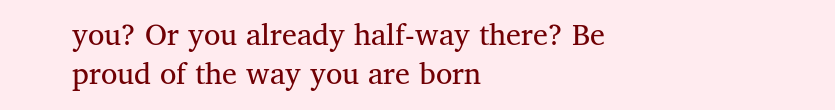you? Or you already half-way there? Be proud of the way you are born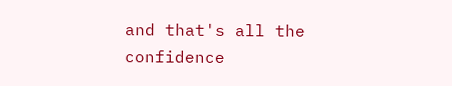and that's all the confidence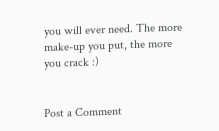you will ever need. The more make-up you put, the more you crack :)


Post a Comment